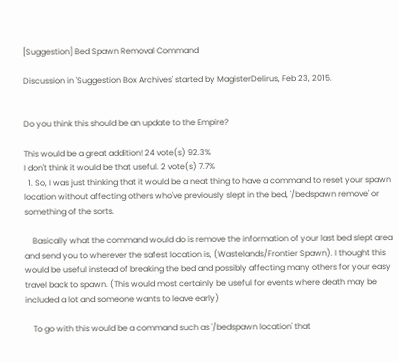[Suggestion] Bed Spawn Removal Command

Discussion in 'Suggestion Box Archives' started by MagisterDelirus, Feb 23, 2015.


Do you think this should be an update to the Empire?

This would be a great addition! 24 vote(s) 92.3%
I don't think it would be that useful. 2 vote(s) 7.7%
  1. So, I was just thinking that it would be a neat thing to have a command to reset your spawn location without affecting others who've previously slept in the bed, '/bedspawn remove' or something of the sorts.

    Basically what the command would do is remove the information of your last bed slept area and send you to wherever the safest location is, (Wastelands/Frontier Spawn). I thought this would be useful instead of breaking the bed and possibly affecting many others for your easy travel back to spawn. (This would most certainly be useful for events where death may be included a lot and someone wants to leave early)

    To go with this would be a command such as '/bedspawn location' that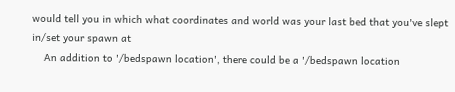would tell you in which what coordinates and world was your last bed that you've slept in/set your spawn at
    An addition to '/bedspawn location', there could be a '/bedspawn location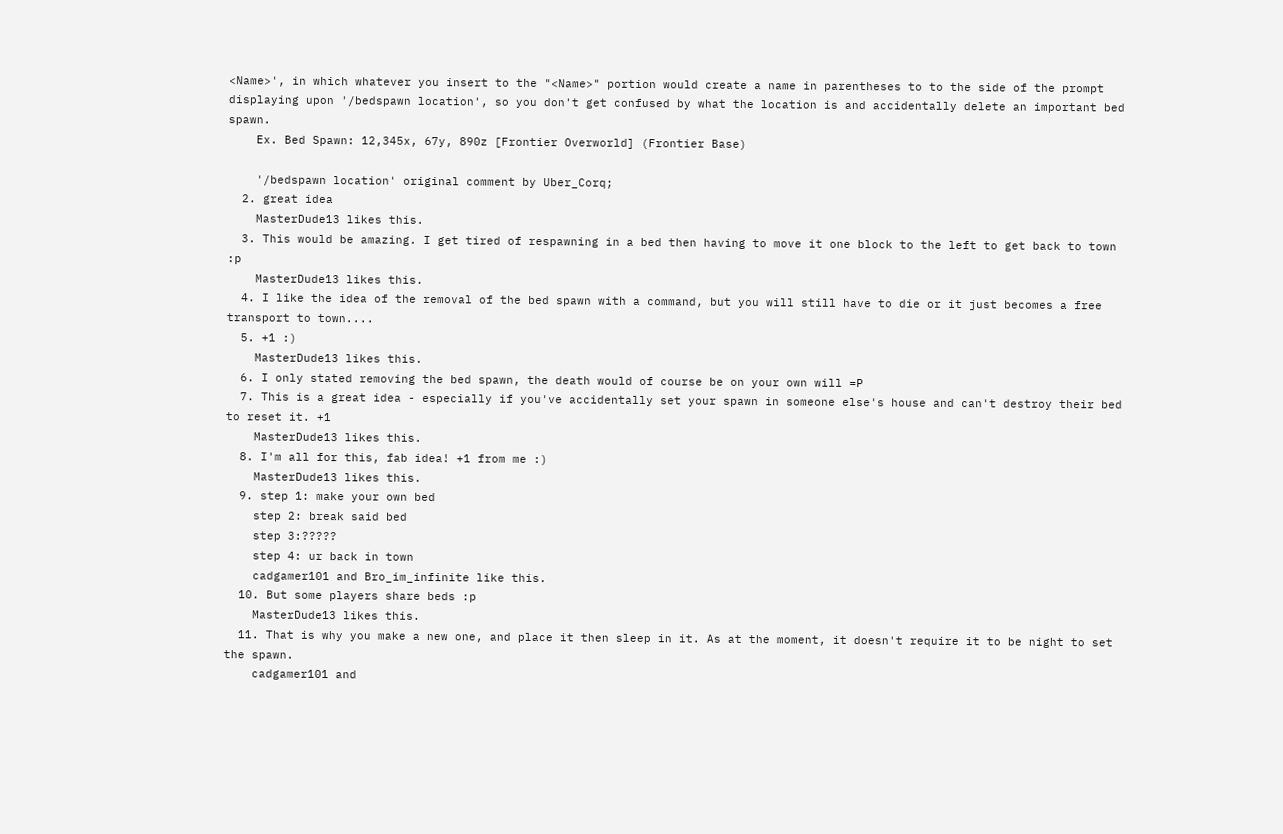<Name>', in which whatever you insert to the "<Name>" portion would create a name in parentheses to to the side of the prompt displaying upon '/bedspawn location', so you don't get confused by what the location is and accidentally delete an important bed spawn.
    Ex. Bed Spawn: 12,345x, 67y, 890z [Frontier Overworld] (Frontier Base)

    '/bedspawn location' original comment by Uber_Corq;
  2. great idea
    MasterDude13 likes this.
  3. This would be amazing. I get tired of respawning in a bed then having to move it one block to the left to get back to town :p
    MasterDude13 likes this.
  4. I like the idea of the removal of the bed spawn with a command, but you will still have to die or it just becomes a free transport to town....
  5. +1 :)
    MasterDude13 likes this.
  6. I only stated removing the bed spawn, the death would of course be on your own will =P
  7. This is a great idea - especially if you've accidentally set your spawn in someone else's house and can't destroy their bed to reset it. +1
    MasterDude13 likes this.
  8. I'm all for this, fab idea! +1 from me :)
    MasterDude13 likes this.
  9. step 1: make your own bed
    step 2: break said bed
    step 3:?????
    step 4: ur back in town
    cadgamer101 and Bro_im_infinite like this.
  10. But some players share beds :p
    MasterDude13 likes this.
  11. That is why you make a new one, and place it then sleep in it. As at the moment, it doesn't require it to be night to set the spawn.
    cadgamer101 and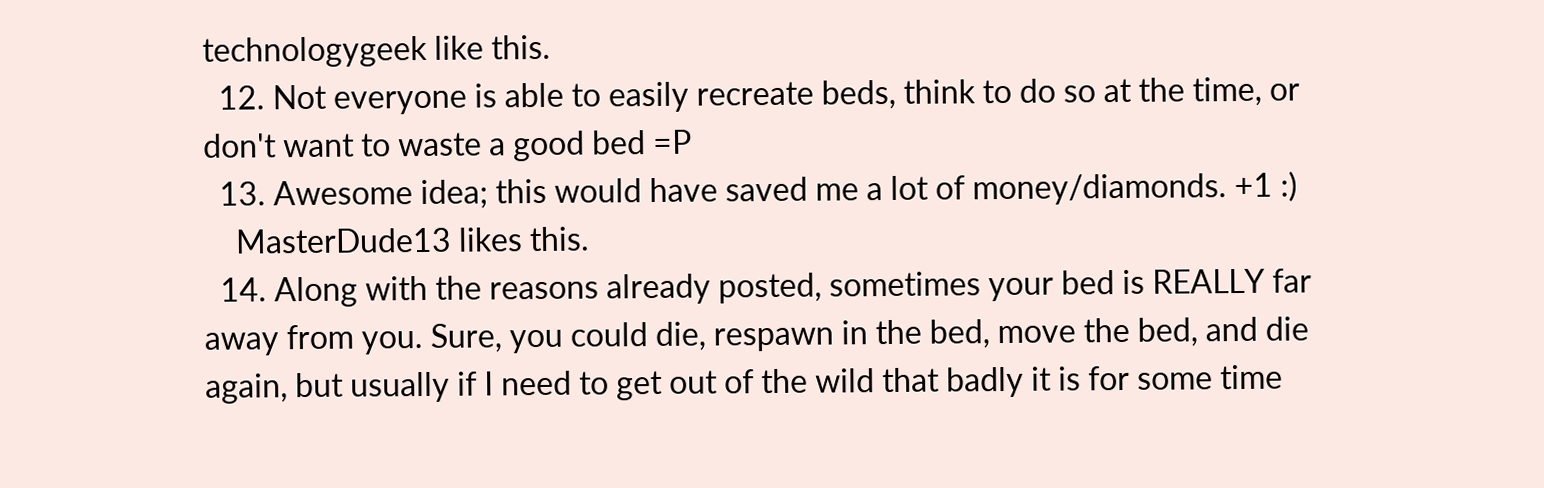technologygeek like this.
  12. Not everyone is able to easily recreate beds, think to do so at the time, or don't want to waste a good bed =P
  13. Awesome idea; this would have saved me a lot of money/diamonds. +1 :)
    MasterDude13 likes this.
  14. Along with the reasons already posted, sometimes your bed is REALLY far away from you. Sure, you could die, respawn in the bed, move the bed, and die again, but usually if I need to get out of the wild that badly it is for some time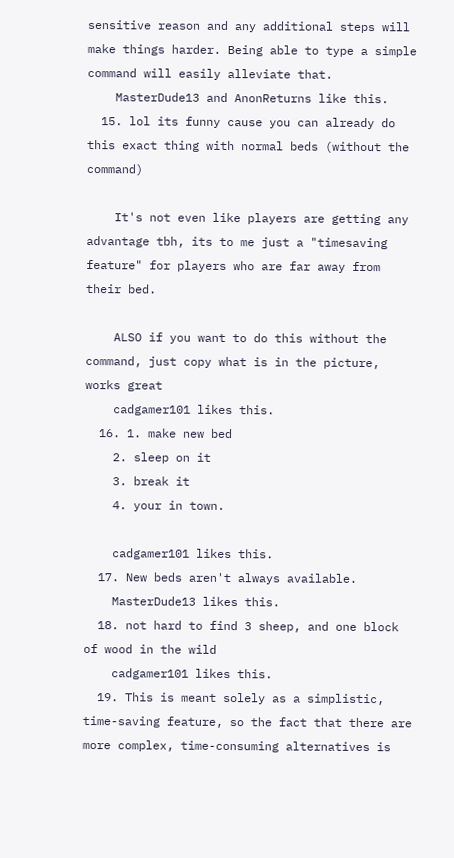sensitive reason and any additional steps will make things harder. Being able to type a simple command will easily alleviate that.
    MasterDude13 and AnonReturns like this.
  15. lol its funny cause you can already do this exact thing with normal beds (without the command)

    It's not even like players are getting any advantage tbh, its to me just a "timesaving feature" for players who are far away from their bed.

    ALSO if you want to do this without the command, just copy what is in the picture, works great
    cadgamer101 likes this.
  16. 1. make new bed
    2. sleep on it
    3. break it
    4. your in town.

    cadgamer101 likes this.
  17. New beds aren't always available.
    MasterDude13 likes this.
  18. not hard to find 3 sheep, and one block of wood in the wild
    cadgamer101 likes this.
  19. This is meant solely as a simplistic, time-saving feature, so the fact that there are more complex, time-consuming alternatives is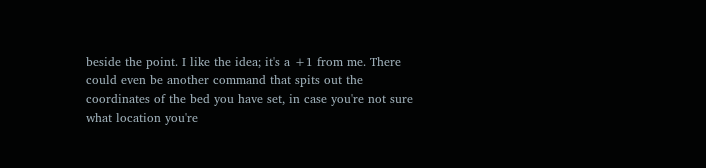beside the point. I like the idea; it's a +1 from me. There could even be another command that spits out the coordinates of the bed you have set, in case you're not sure what location you're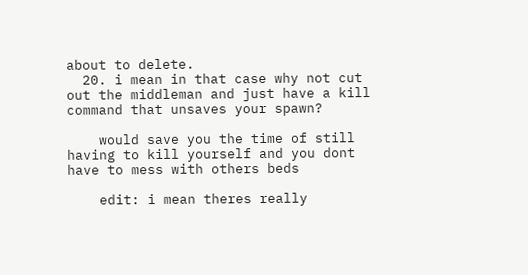about to delete.
  20. i mean in that case why not cut out the middleman and just have a kill command that unsaves your spawn?

    would save you the time of still having to kill yourself and you dont have to mess with others beds

    edit: i mean theres really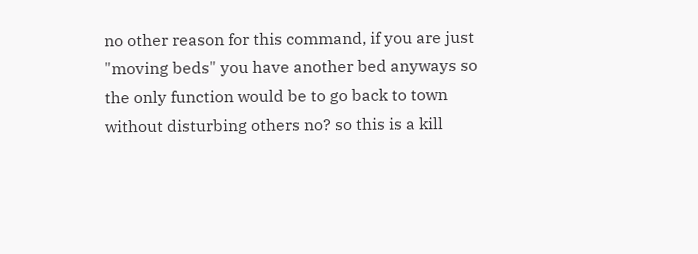no other reason for this command, if you are just "moving beds" you have another bed anyways so the only function would be to go back to town without disturbing others no? so this is a kill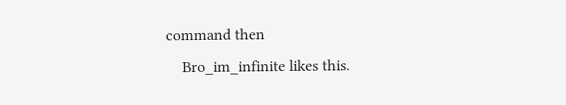command then
    Bro_im_infinite likes this.